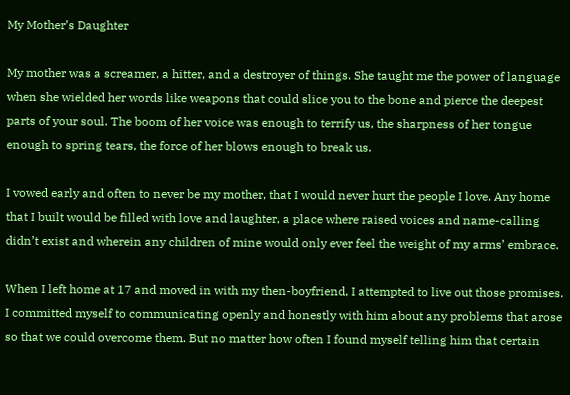My Mother’s Daughter

My mother was a screamer, a hitter, and a destroyer of things. She taught me the power of language when she wielded her words like weapons that could slice you to the bone and pierce the deepest parts of your soul. The boom of her voice was enough to terrify us, the sharpness of her tongue enough to spring tears, the force of her blows enough to break us.

I vowed early and often to never be my mother, that I would never hurt the people I love. Any home that I built would be filled with love and laughter, a place where raised voices and name-calling didn’t exist and wherein any children of mine would only ever feel the weight of my arms’ embrace.

When I left home at 17 and moved in with my then-boyfriend, I attempted to live out those promises. I committed myself to communicating openly and honestly with him about any problems that arose so that we could overcome them. But no matter how often I found myself telling him that certain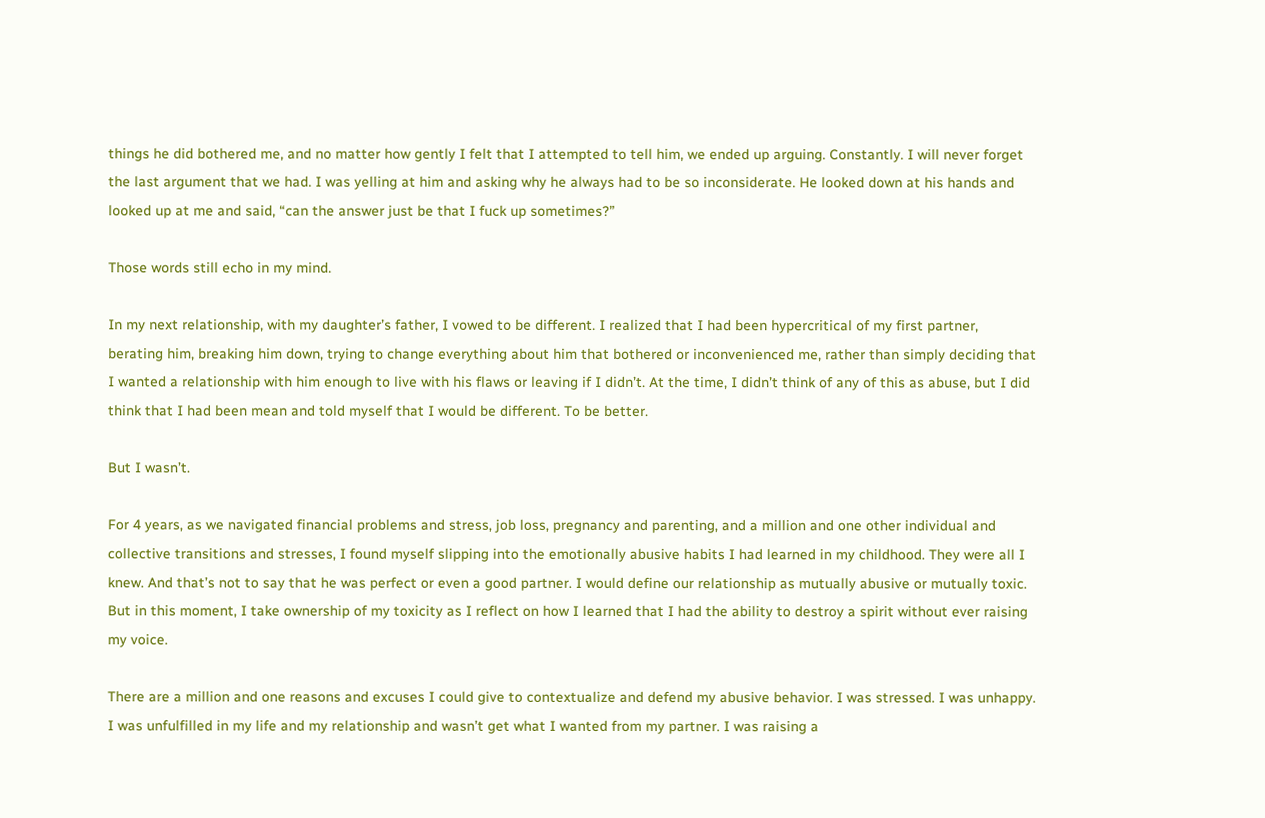things he did bothered me, and no matter how gently I felt that I attempted to tell him, we ended up arguing. Constantly. I will never forget the last argument that we had. I was yelling at him and asking why he always had to be so inconsiderate. He looked down at his hands and looked up at me and said, “can the answer just be that I fuck up sometimes?”

Those words still echo in my mind.

In my next relationship, with my daughter’s father, I vowed to be different. I realized that I had been hypercritical of my first partner, berating him, breaking him down, trying to change everything about him that bothered or inconvenienced me, rather than simply deciding that I wanted a relationship with him enough to live with his flaws or leaving if I didn’t. At the time, I didn’t think of any of this as abuse, but I did think that I had been mean and told myself that I would be different. To be better.

But I wasn’t.

For 4 years, as we navigated financial problems and stress, job loss, pregnancy and parenting, and a million and one other individual and collective transitions and stresses, I found myself slipping into the emotionally abusive habits I had learned in my childhood. They were all I knew. And that’s not to say that he was perfect or even a good partner. I would define our relationship as mutually abusive or mutually toxic. But in this moment, I take ownership of my toxicity as I reflect on how I learned that I had the ability to destroy a spirit without ever raising my voice.

There are a million and one reasons and excuses I could give to contextualize and defend my abusive behavior. I was stressed. I was unhappy. I was unfulfilled in my life and my relationship and wasn’t get what I wanted from my partner. I was raising a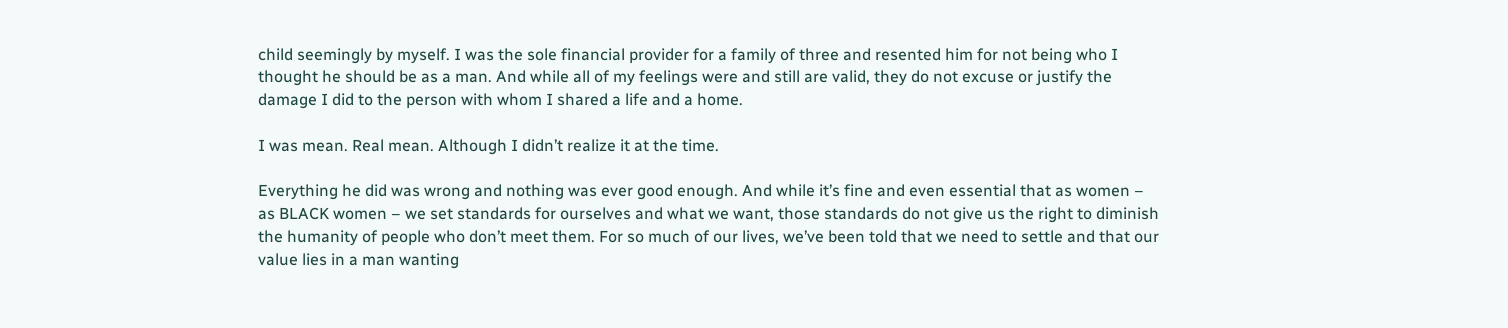child seemingly by myself. I was the sole financial provider for a family of three and resented him for not being who I thought he should be as a man. And while all of my feelings were and still are valid, they do not excuse or justify the damage I did to the person with whom I shared a life and a home.

I was mean. Real mean. Although I didn’t realize it at the time.

Everything he did was wrong and nothing was ever good enough. And while it’s fine and even essential that as women – as BLACK women – we set standards for ourselves and what we want, those standards do not give us the right to diminish the humanity of people who don’t meet them. For so much of our lives, we’ve been told that we need to settle and that our value lies in a man wanting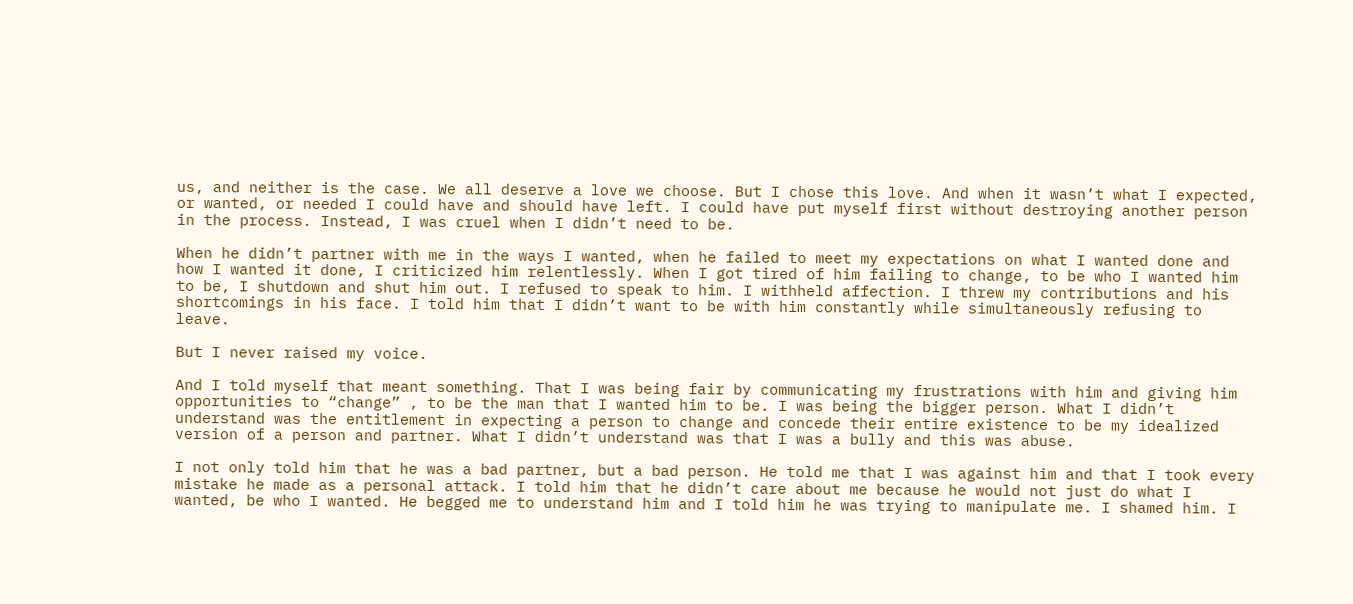us, and neither is the case. We all deserve a love we choose. But I chose this love. And when it wasn’t what I expected, or wanted, or needed I could have and should have left. I could have put myself first without destroying another person in the process. Instead, I was cruel when I didn’t need to be.

When he didn’t partner with me in the ways I wanted, when he failed to meet my expectations on what I wanted done and how I wanted it done, I criticized him relentlessly. When I got tired of him failing to change, to be who I wanted him to be, I shutdown and shut him out. I refused to speak to him. I withheld affection. I threw my contributions and his shortcomings in his face. I told him that I didn’t want to be with him constantly while simultaneously refusing to leave.

But I never raised my voice.

And I told myself that meant something. That I was being fair by communicating my frustrations with him and giving him opportunities to “change” , to be the man that I wanted him to be. I was being the bigger person. What I didn’t understand was the entitlement in expecting a person to change and concede their entire existence to be my idealized version of a person and partner. What I didn’t understand was that I was a bully and this was abuse.

I not only told him that he was a bad partner, but a bad person. He told me that I was against him and that I took every mistake he made as a personal attack. I told him that he didn’t care about me because he would not just do what I wanted, be who I wanted. He begged me to understand him and I told him he was trying to manipulate me. I shamed him. I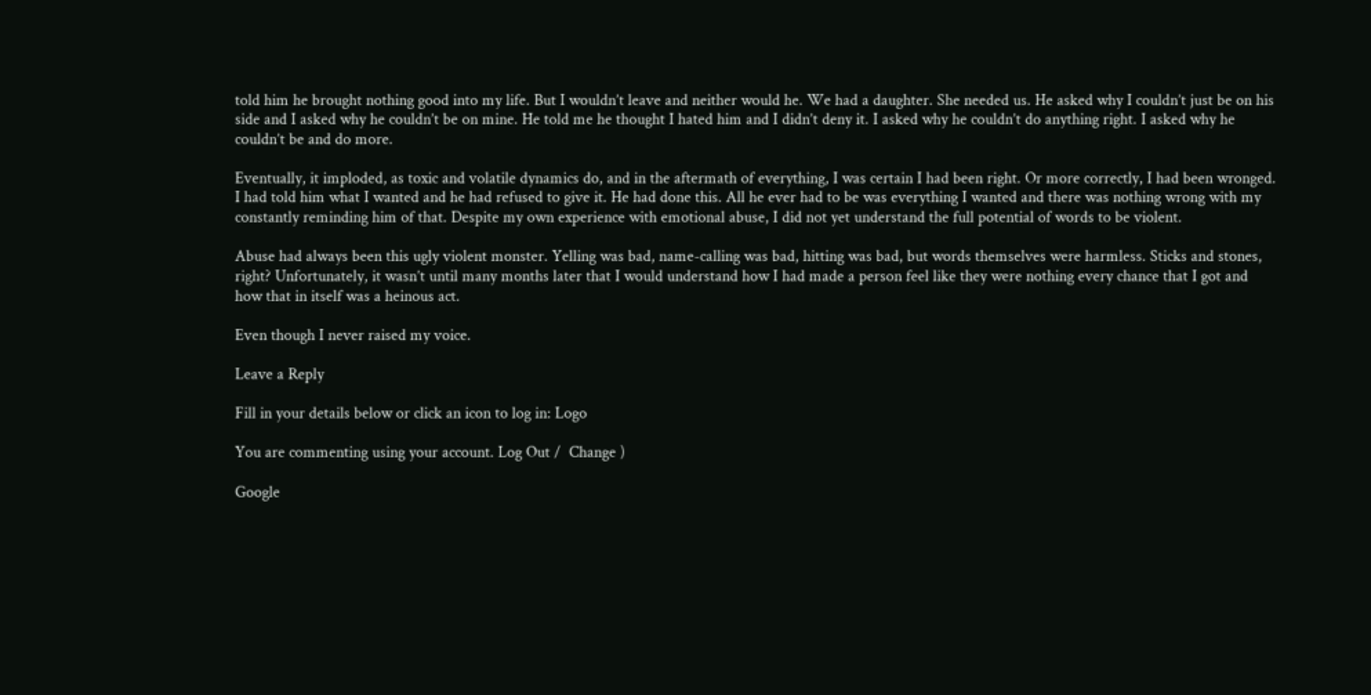told him he brought nothing good into my life. But I wouldn’t leave and neither would he. We had a daughter. She needed us. He asked why I couldn’t just be on his side and I asked why he couldn’t be on mine. He told me he thought I hated him and I didn’t deny it. I asked why he couldn’t do anything right. I asked why he couldn’t be and do more.

Eventually, it imploded, as toxic and volatile dynamics do, and in the aftermath of everything, I was certain I had been right. Or more correctly, I had been wronged. I had told him what I wanted and he had refused to give it. He had done this. All he ever had to be was everything I wanted and there was nothing wrong with my constantly reminding him of that. Despite my own experience with emotional abuse, I did not yet understand the full potential of words to be violent.

Abuse had always been this ugly violent monster. Yelling was bad, name-calling was bad, hitting was bad, but words themselves were harmless. Sticks and stones, right? Unfortunately, it wasn’t until many months later that I would understand how I had made a person feel like they were nothing every chance that I got and how that in itself was a heinous act.

Even though I never raised my voice.

Leave a Reply

Fill in your details below or click an icon to log in: Logo

You are commenting using your account. Log Out /  Change )

Google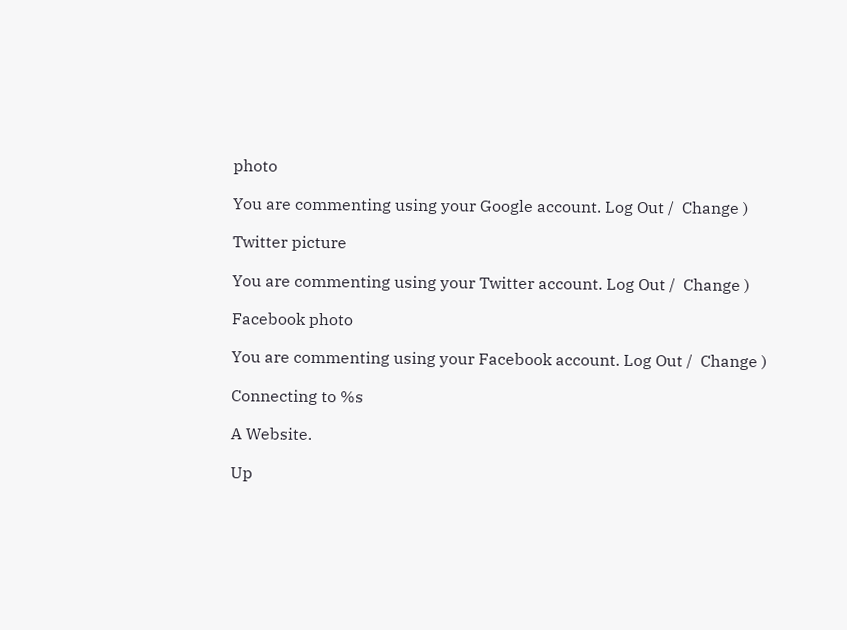photo

You are commenting using your Google account. Log Out /  Change )

Twitter picture

You are commenting using your Twitter account. Log Out /  Change )

Facebook photo

You are commenting using your Facebook account. Log Out /  Change )

Connecting to %s

A Website.

Up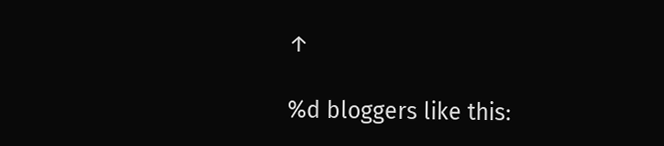↑

%d bloggers like this: